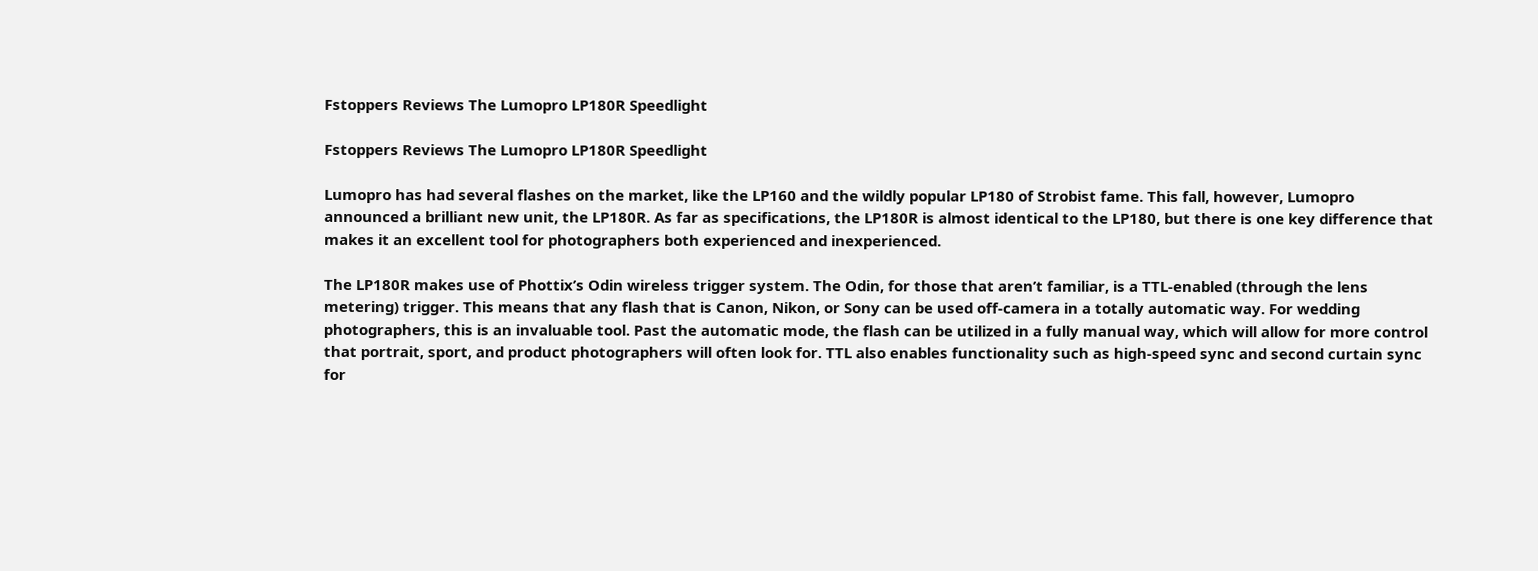Fstoppers Reviews The Lumopro LP180R Speedlight

Fstoppers Reviews The Lumopro LP180R Speedlight

Lumopro has had several flashes on the market, like the LP160 and the wildly popular LP180 of Strobist fame. This fall, however, Lumopro announced a brilliant new unit, the LP180R. As far as specifications, the LP180R is almost identical to the LP180, but there is one key difference that makes it an excellent tool for photographers both experienced and inexperienced.

The LP180R makes use of Phottix’s Odin wireless trigger system. The Odin, for those that aren’t familiar, is a TTL-enabled (through the lens metering) trigger. This means that any flash that is Canon, Nikon, or Sony can be used off-camera in a totally automatic way. For wedding photographers, this is an invaluable tool. Past the automatic mode, the flash can be utilized in a fully manual way, which will allow for more control that portrait, sport, and product photographers will often look for. TTL also enables functionality such as high-speed sync and second curtain sync for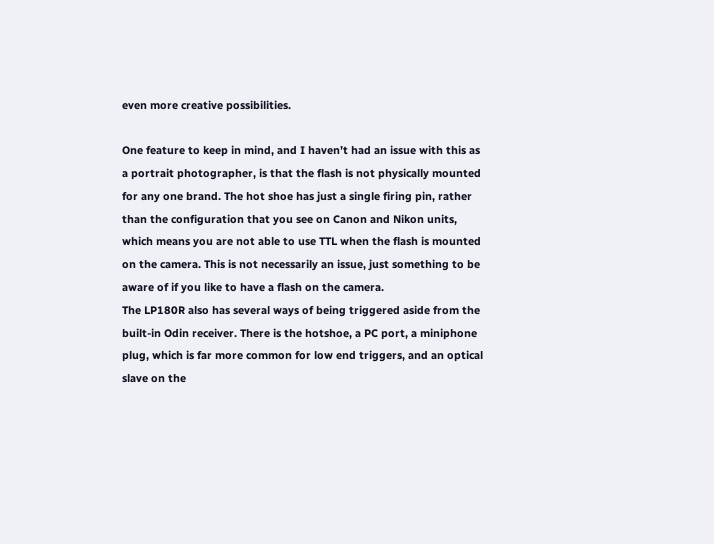even more creative possibilities.

One feature to keep in mind, and I haven’t had an issue with this as a portrait photographer, is that the flash is not physically mounted for any one brand. The hot shoe has just a single firing pin, rather than the configuration that you see on Canon and Nikon units, which means you are not able to use TTL when the flash is mounted on the camera. This is not necessarily an issue, just something to be aware of if you like to have a flash on the camera.
The LP180R also has several ways of being triggered aside from the built-in Odin receiver. There is the hotshoe, a PC port, a miniphone plug, which is far more common for low end triggers, and an optical slave on the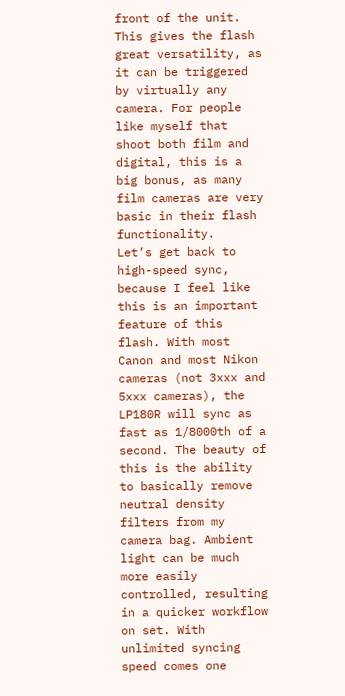front of the unit. This gives the flash great versatility, as it can be triggered by virtually any camera. For people like myself that shoot both film and digital, this is a big bonus, as many film cameras are very basic in their flash functionality.
Let’s get back to high-speed sync, because I feel like this is an important feature of this flash. With most Canon and most Nikon cameras (not 3xxx and 5xxx cameras), the LP180R will sync as fast as 1/8000th of a second. The beauty of this is the ability to basically remove neutral density filters from my camera bag. Ambient light can be much more easily controlled, resulting in a quicker workflow on set. With unlimited syncing speed comes one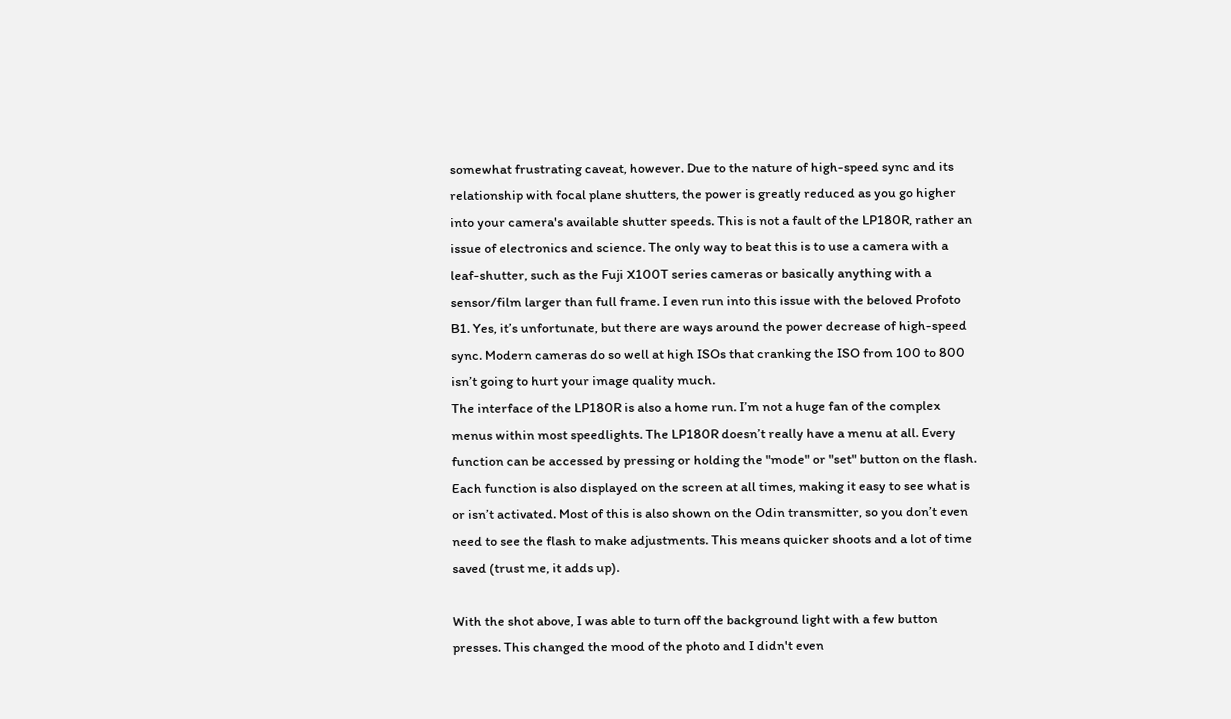somewhat frustrating caveat, however. Due to the nature of high-speed sync and its relationship with focal plane shutters, the power is greatly reduced as you go higher into your camera's available shutter speeds. This is not a fault of the LP180R, rather an issue of electronics and science. The only way to beat this is to use a camera with a leaf-shutter, such as the Fuji X100T series cameras or basically anything with a sensor/film larger than full frame. I even run into this issue with the beloved Profoto B1. Yes, it’s unfortunate, but there are ways around the power decrease of high-speed sync. Modern cameras do so well at high ISOs that cranking the ISO from 100 to 800 isn’t going to hurt your image quality much.
The interface of the LP180R is also a home run. I’m not a huge fan of the complex menus within most speedlights. The LP180R doesn’t really have a menu at all. Every function can be accessed by pressing or holding the "mode" or "set" button on the flash. Each function is also displayed on the screen at all times, making it easy to see what is or isn’t activated. Most of this is also shown on the Odin transmitter, so you don’t even need to see the flash to make adjustments. This means quicker shoots and a lot of time saved (trust me, it adds up).

With the shot above, I was able to turn off the background light with a few button presses. This changed the mood of the photo and I didn't even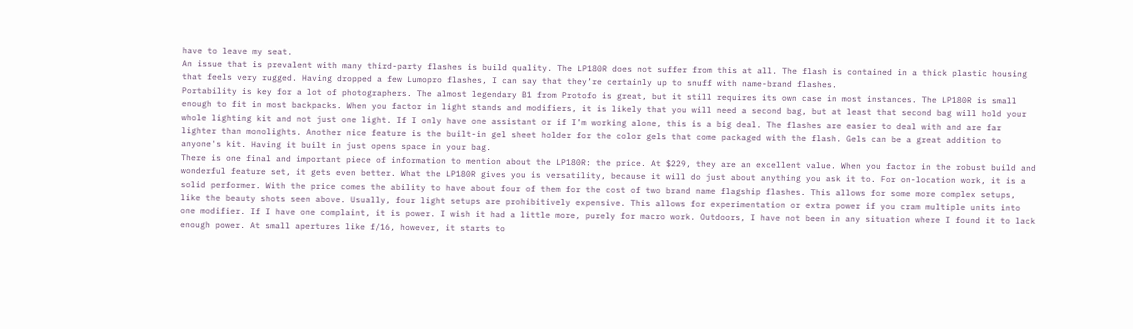have to leave my seat.
An issue that is prevalent with many third-party flashes is build quality. The LP180R does not suffer from this at all. The flash is contained in a thick plastic housing that feels very rugged. Having dropped a few Lumopro flashes, I can say that they’re certainly up to snuff with name-brand flashes.
Portability is key for a lot of photographers. The almost legendary B1 from Protofo is great, but it still requires its own case in most instances. The LP180R is small enough to fit in most backpacks. When you factor in light stands and modifiers, it is likely that you will need a second bag, but at least that second bag will hold your whole lighting kit and not just one light. If I only have one assistant or if I’m working alone, this is a big deal. The flashes are easier to deal with and are far lighter than monolights. Another nice feature is the built-in gel sheet holder for the color gels that come packaged with the flash. Gels can be a great addition to anyone's kit. Having it built in just opens space in your bag.
There is one final and important piece of information to mention about the LP180R: the price. At $229, they are an excellent value. When you factor in the robust build and wonderful feature set, it gets even better. What the LP180R gives you is versatility, because it will do just about anything you ask it to. For on-location work, it is a solid performer. With the price comes the ability to have about four of them for the cost of two brand name flagship flashes. This allows for some more complex setups, like the beauty shots seen above. Usually, four light setups are prohibitively expensive. This allows for experimentation or extra power if you cram multiple units into one modifier. If I have one complaint, it is power. I wish it had a little more, purely for macro work. Outdoors, I have not been in any situation where I found it to lack enough power. At small apertures like f/16, however, it starts to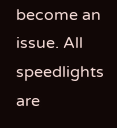become an issue. All speedlights are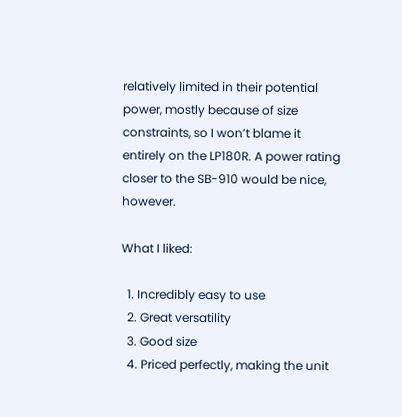relatively limited in their potential power, mostly because of size constraints, so I won’t blame it entirely on the LP180R. A power rating closer to the SB-910 would be nice, however.

What I liked:

  1. Incredibly easy to use
  2. Great versatility
  3. Good size
  4. Priced perfectly, making the unit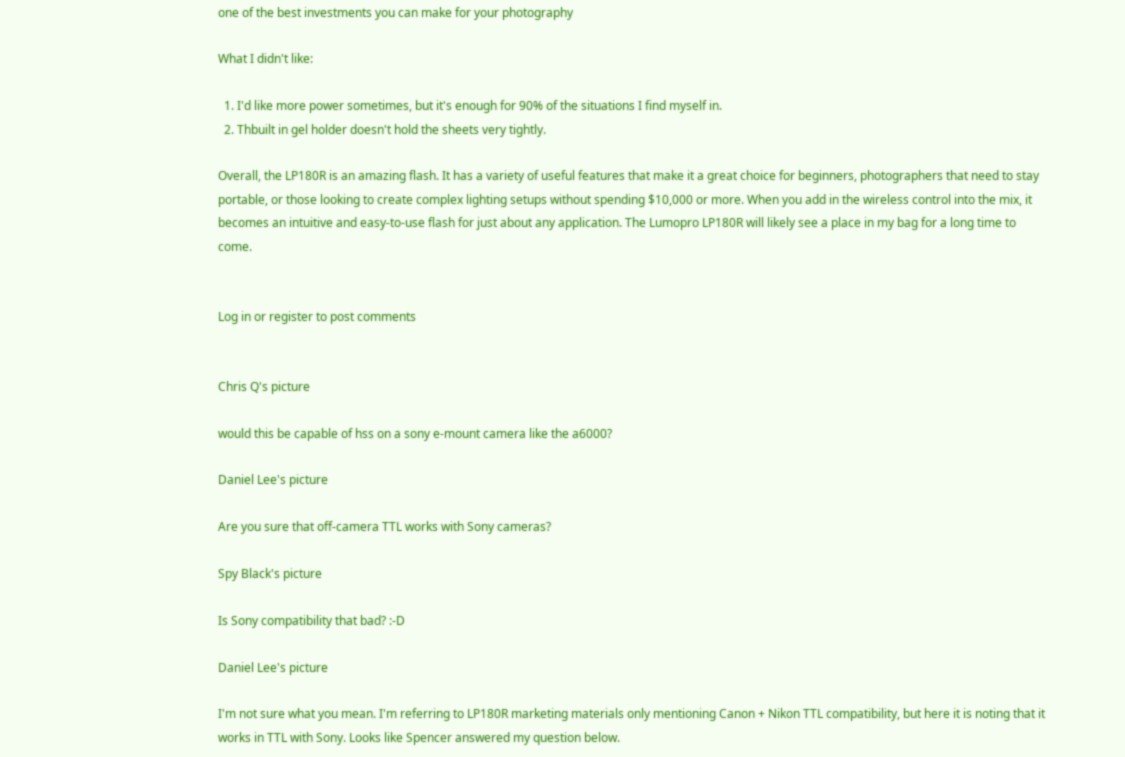one of the best investments you can make for your photography

What I didn't like:

  1. I'd like more power sometimes, but it's enough for 90% of the situations I find myself in.
  2. Thbuilt in gel holder doesn't hold the sheets very tightly.

Overall, the LP180R is an amazing flash. It has a variety of useful features that make it a great choice for beginners, photographers that need to stay portable, or those looking to create complex lighting setups without spending $10,000 or more. When you add in the wireless control into the mix, it becomes an intuitive and easy-to-use flash for just about any application. The Lumopro LP180R will likely see a place in my bag for a long time to come.


Log in or register to post comments


Chris Q's picture

would this be capable of hss on a sony e-mount camera like the a6000?

Daniel Lee's picture

Are you sure that off-camera TTL works with Sony cameras?

Spy Black's picture

Is Sony compatibility that bad? :-D

Daniel Lee's picture

I'm not sure what you mean. I'm referring to LP180R marketing materials only mentioning Canon + Nikon TTL compatibility, but here it is noting that it works in TTL with Sony. Looks like Spencer answered my question below.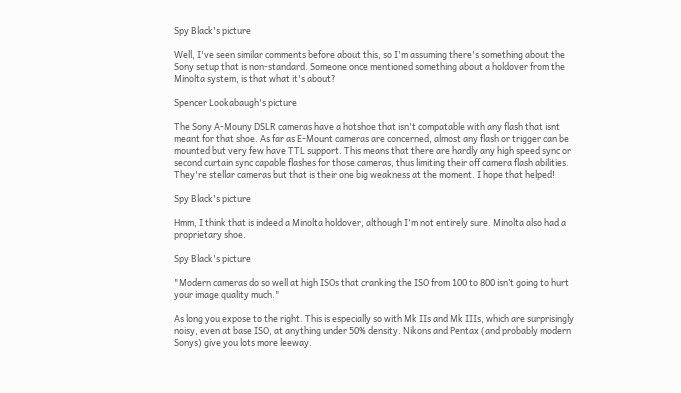Spy Black's picture

Well, I've seen similar comments before about this, so I'm assuming there's something about the Sony setup that is non-standard. Someone once mentioned something about a holdover from the Minolta system, is that what it's about?

Spencer Lookabaugh's picture

The Sony A-Mouny DSLR cameras have a hotshoe that isn't compatable with any flash that isnt meant for that shoe. As far as E-Mount cameras are concerned, almost any flash or trigger can be mounted but very few have TTL support. This means that there are hardly any high speed sync or second curtain sync capable flashes for those cameras, thus limiting their off camera flash abilities. They're stellar cameras but that is their one big weakness at the moment. I hope that helped!

Spy Black's picture

Hmm, I think that is indeed a Minolta holdover, although I'm not entirely sure. Minolta also had a proprietary shoe.

Spy Black's picture

"Modern cameras do so well at high ISOs that cranking the ISO from 100 to 800 isn’t going to hurt your image quality much."

As long you expose to the right. This is especially so with Mk IIs and Mk IIIs, which are surprisingly noisy, even at base ISO, at anything under 50% density. Nikons and Pentax (and probably modern Sonys) give you lots more leeway.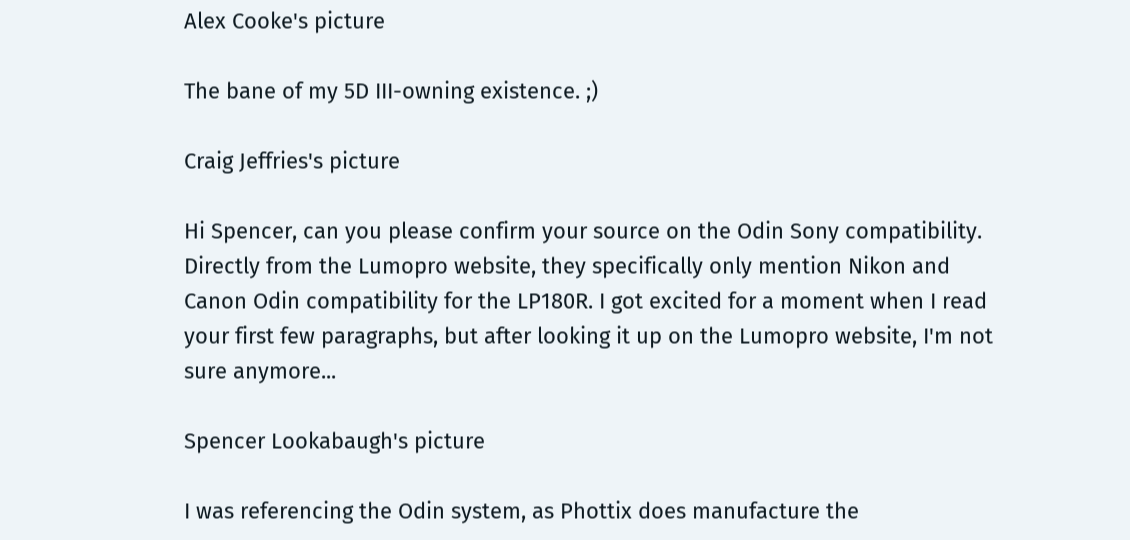Alex Cooke's picture

The bane of my 5D III-owning existence. ;)

Craig Jeffries's picture

Hi Spencer, can you please confirm your source on the Odin Sony compatibility. Directly from the Lumopro website, they specifically only mention Nikon and Canon Odin compatibility for the LP180R. I got excited for a moment when I read your first few paragraphs, but after looking it up on the Lumopro website, I'm not sure anymore...

Spencer Lookabaugh's picture

I was referencing the Odin system, as Phottix does manufacture the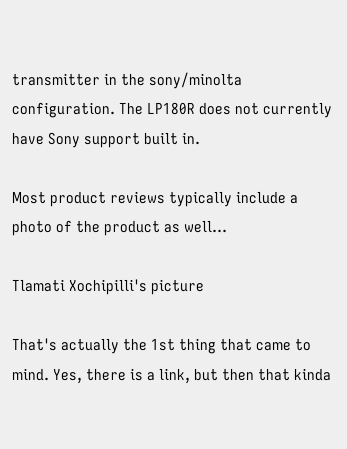transmitter in the sony/minolta configuration. The LP180R does not currently have Sony support built in.

Most product reviews typically include a photo of the product as well...

Tlamati Xochipilli's picture

That's actually the 1st thing that came to mind. Yes, there is a link, but then that kinda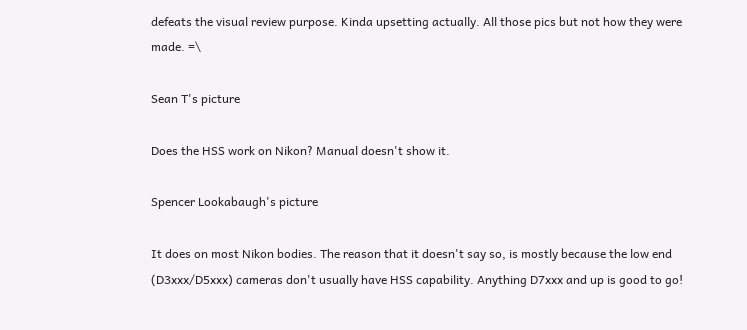defeats the visual review purpose. Kinda upsetting actually. All those pics but not how they were made. =\

Sean T's picture

Does the HSS work on Nikon? Manual doesn't show it.

Spencer Lookabaugh's picture

It does on most Nikon bodies. The reason that it doesn't say so, is mostly because the low end (D3xxx/D5xxx) cameras don't usually have HSS capability. Anything D7xxx and up is good to go!